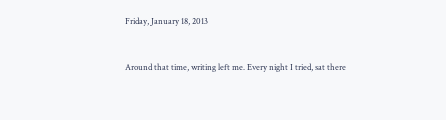Friday, January 18, 2013


Around that time, writing left me. Every night I tried, sat there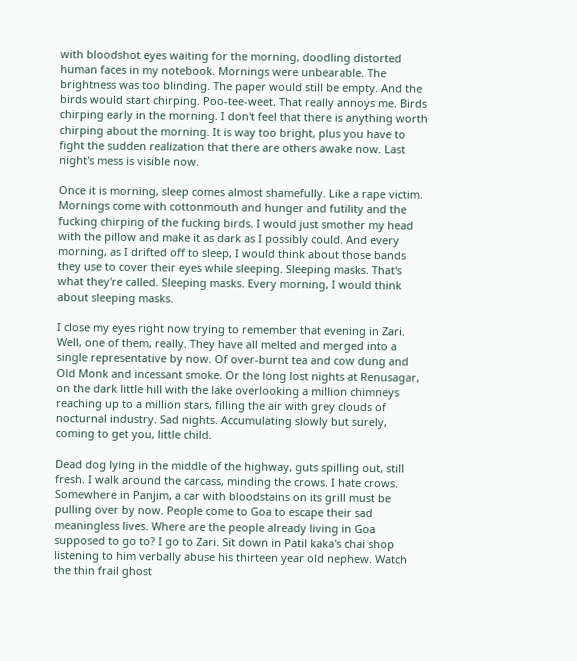with bloodshot eyes waiting for the morning, doodling distorted human faces in my notebook. Mornings were unbearable. The brightness was too blinding. The paper would still be empty. And the birds would start chirping. Poo-tee-weet. That really annoys me. Birds chirping early in the morning. I don't feel that there is anything worth chirping about the morning. It is way too bright, plus you have to fight the sudden realization that there are others awake now. Last night's mess is visible now.

Once it is morning, sleep comes almost shamefully. Like a rape victim. Mornings come with cottonmouth and hunger and futility and the fucking chirping of the fucking birds. I would just smother my head with the pillow and make it as dark as I possibly could. And every morning, as I drifted off to sleep, I would think about those bands they use to cover their eyes while sleeping. Sleeping masks. That's what they're called. Sleeping masks. Every morning, I would think about sleeping masks.

I close my eyes right now trying to remember that evening in Zari. Well, one of them, really. They have all melted and merged into a single representative by now. Of over-burnt tea and cow dung and Old Monk and incessant smoke. Or the long lost nights at Renusagar, on the dark little hill with the lake overlooking a million chimneys reaching up to a million stars, filling the air with grey clouds of nocturnal industry. Sad nights. Accumulating slowly but surely, coming to get you, little child.

Dead dog lying in the middle of the highway, guts spilling out, still fresh. I walk around the carcass, minding the crows. I hate crows. Somewhere in Panjim, a car with bloodstains on its grill must be pulling over by now. People come to Goa to escape their sad meaningless lives. Where are the people already living in Goa supposed to go to? I go to Zari. Sit down in Patil kaka's chai shop listening to him verbally abuse his thirteen year old nephew. Watch the thin frail ghost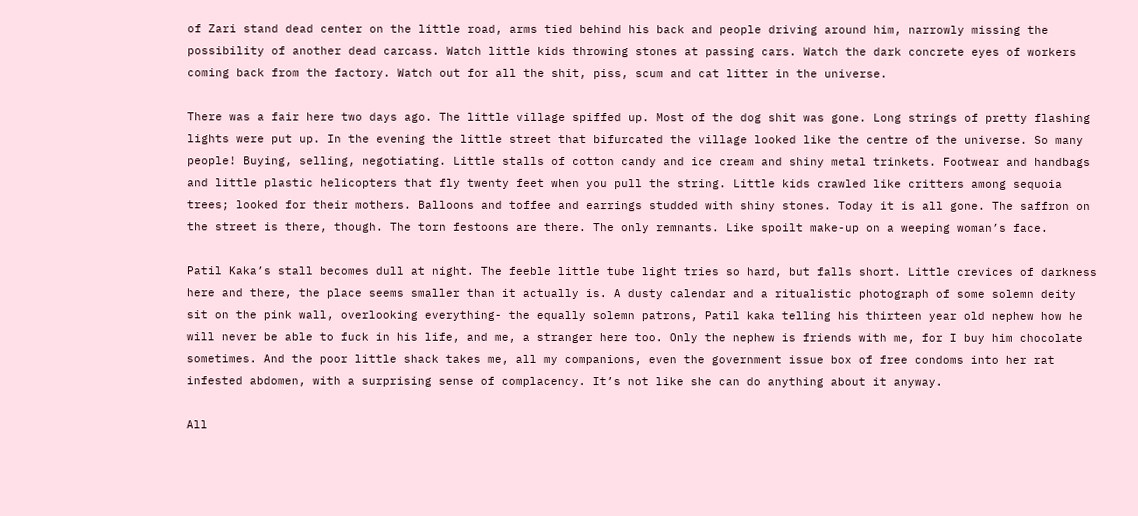of Zari stand dead center on the little road, arms tied behind his back and people driving around him, narrowly missing the possibility of another dead carcass. Watch little kids throwing stones at passing cars. Watch the dark concrete eyes of workers coming back from the factory. Watch out for all the shit, piss, scum and cat litter in the universe.

There was a fair here two days ago. The little village spiffed up. Most of the dog shit was gone. Long strings of pretty flashing lights were put up. In the evening the little street that bifurcated the village looked like the centre of the universe. So many people! Buying, selling, negotiating. Little stalls of cotton candy and ice cream and shiny metal trinkets. Footwear and handbags and little plastic helicopters that fly twenty feet when you pull the string. Little kids crawled like critters among sequoia trees; looked for their mothers. Balloons and toffee and earrings studded with shiny stones. Today it is all gone. The saffron on the street is there, though. The torn festoons are there. The only remnants. Like spoilt make-up on a weeping woman’s face.

Patil Kaka’s stall becomes dull at night. The feeble little tube light tries so hard, but falls short. Little crevices of darkness here and there, the place seems smaller than it actually is. A dusty calendar and a ritualistic photograph of some solemn deity sit on the pink wall, overlooking everything- the equally solemn patrons, Patil kaka telling his thirteen year old nephew how he will never be able to fuck in his life, and me, a stranger here too. Only the nephew is friends with me, for I buy him chocolate sometimes. And the poor little shack takes me, all my companions, even the government issue box of free condoms into her rat infested abdomen, with a surprising sense of complacency. It’s not like she can do anything about it anyway.

All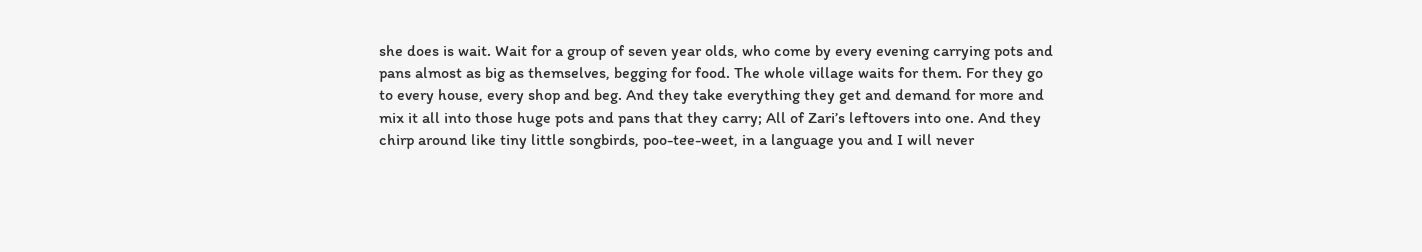she does is wait. Wait for a group of seven year olds, who come by every evening carrying pots and pans almost as big as themselves, begging for food. The whole village waits for them. For they go to every house, every shop and beg. And they take everything they get and demand for more and mix it all into those huge pots and pans that they carry; All of Zari’s leftovers into one. And they chirp around like tiny little songbirds, poo-tee-weet, in a language you and I will never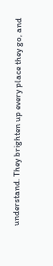understand. They brighten up every place they go, and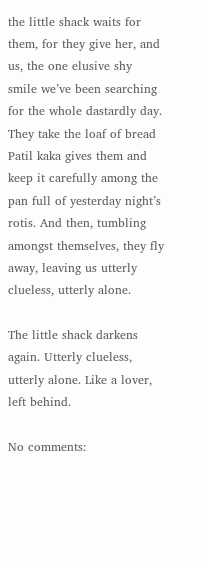the little shack waits for them, for they give her, and us, the one elusive shy smile we’ve been searching for the whole dastardly day. They take the loaf of bread Patil kaka gives them and keep it carefully among the pan full of yesterday night’s rotis. And then, tumbling amongst themselves, they fly away, leaving us utterly clueless, utterly alone.

The little shack darkens again. Utterly clueless, utterly alone. Like a lover, left behind.

No comments: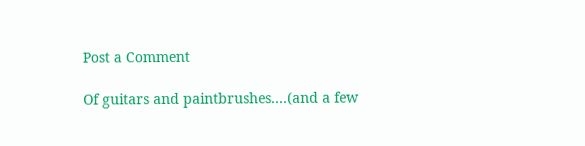Post a Comment

Of guitars and paintbrushes....(and a few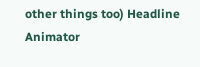other things too) Headline Animator